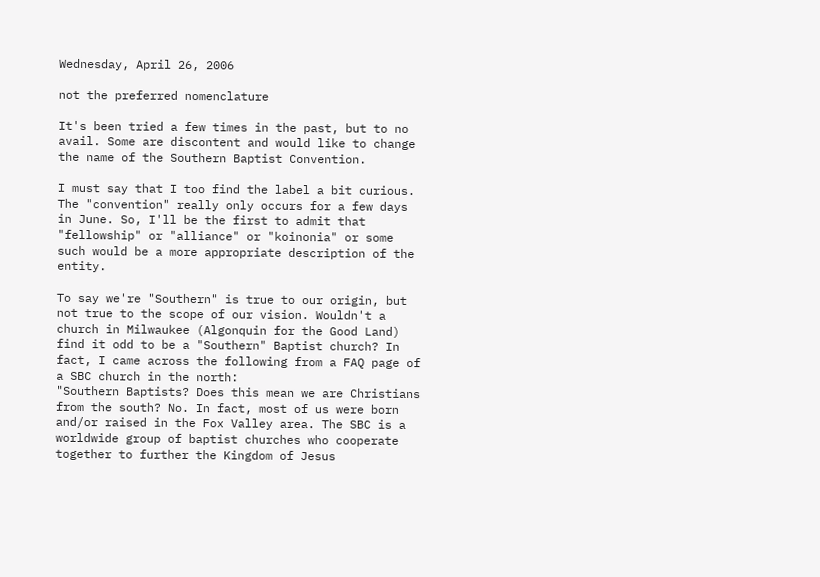Wednesday, April 26, 2006

not the preferred nomenclature

It's been tried a few times in the past, but to no avail. Some are discontent and would like to change the name of the Southern Baptist Convention.

I must say that I too find the label a bit curious. The "convention" really only occurs for a few days in June. So, I'll be the first to admit that "fellowship" or "alliance" or "koinonia" or some such would be a more appropriate description of the entity.

To say we're "Southern" is true to our origin, but not true to the scope of our vision. Wouldn't a church in Milwaukee (Algonquin for the Good Land) find it odd to be a "Southern" Baptist church? In fact, I came across the following from a FAQ page of a SBC church in the north:
"Southern Baptists? Does this mean we are Christians from the south? No. In fact, most of us were born and/or raised in the Fox Valley area. The SBC is a worldwide group of baptist churches who cooperate together to further the Kingdom of Jesus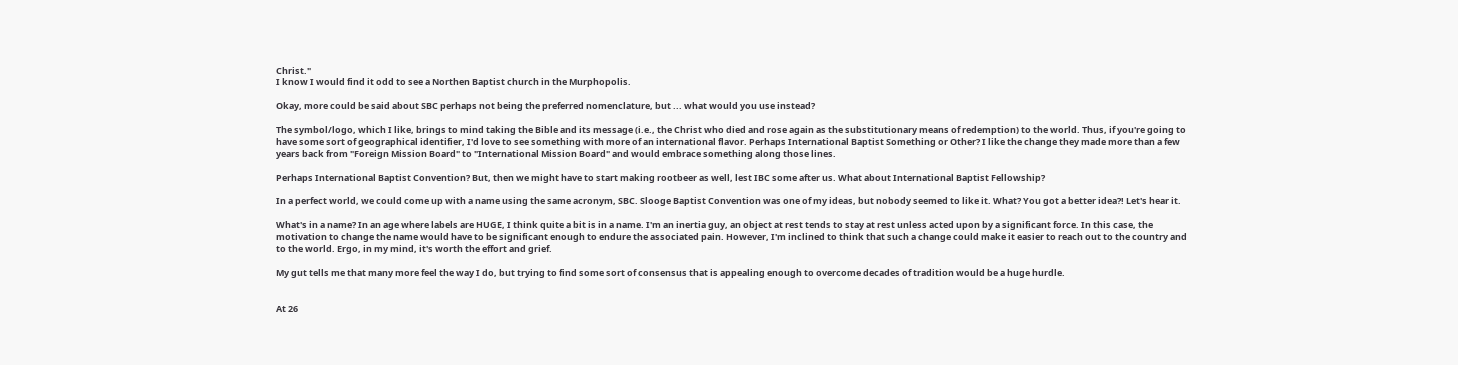Christ."
I know I would find it odd to see a Northen Baptist church in the Murphopolis.

Okay, more could be said about SBC perhaps not being the preferred nomenclature, but ... what would you use instead?

The symbol/logo, which I like, brings to mind taking the Bible and its message (i.e., the Christ who died and rose again as the substitutionary means of redemption) to the world. Thus, if you're going to have some sort of geographical identifier, I'd love to see something with more of an international flavor. Perhaps International Baptist Something or Other? I like the change they made more than a few years back from "Foreign Mission Board" to "International Mission Board" and would embrace something along those lines.

Perhaps International Baptist Convention? But, then we might have to start making rootbeer as well, lest IBC some after us. What about International Baptist Fellowship?

In a perfect world, we could come up with a name using the same acronym, SBC. Slooge Baptist Convention was one of my ideas, but nobody seemed to like it. What? You got a better idea?! Let's hear it.

What's in a name? In an age where labels are HUGE, I think quite a bit is in a name. I'm an inertia guy, an object at rest tends to stay at rest unless acted upon by a significant force. In this case, the motivation to change the name would have to be significant enough to endure the associated pain. However, I'm inclined to think that such a change could make it easier to reach out to the country and to the world. Ergo, in my mind, it's worth the effort and grief.

My gut tells me that many more feel the way I do, but trying to find some sort of consensus that is appealing enough to overcome decades of tradition would be a huge hurdle.


At 26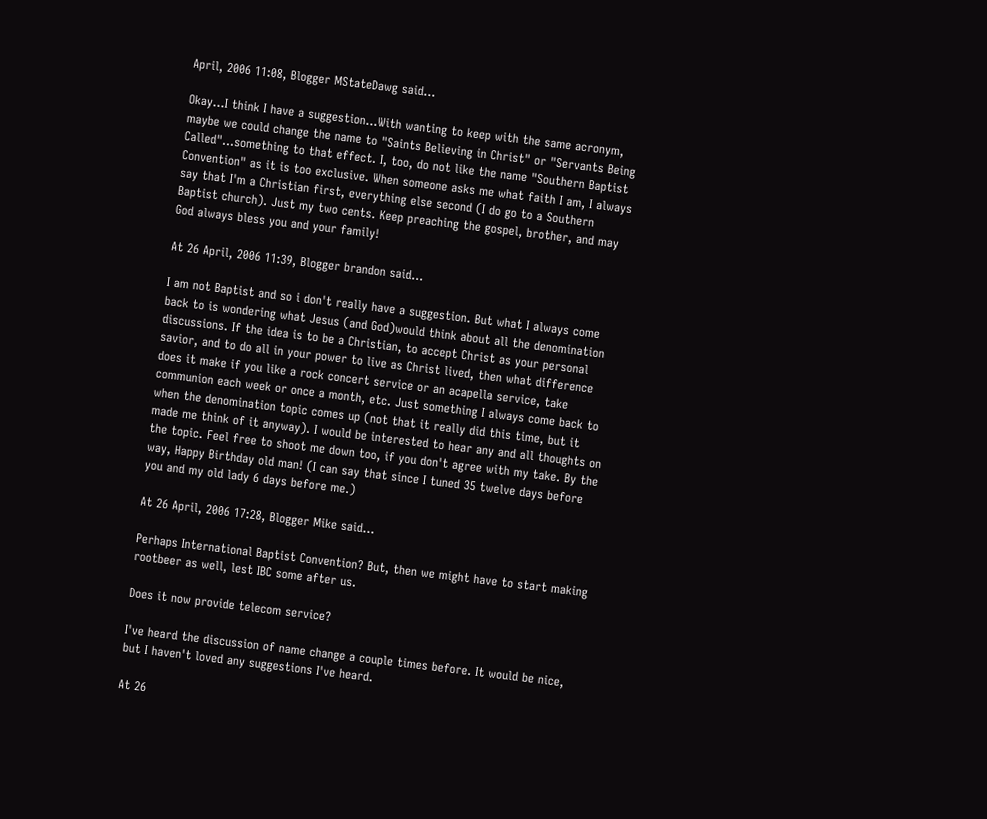April, 2006 11:08, Blogger MStateDawg said...

Okay...I think I have a suggestion...With wanting to keep with the same acronym, maybe we could change the name to "Saints Believing in Christ" or "Servants Being Called"...something to that effect. I, too, do not like the name "Southern Baptist Convention" as it is too exclusive. When someone asks me what faith I am, I always say that I'm a Christian first, everything else second (I do go to a Southern Baptist church). Just my two cents. Keep preaching the gospel, brother, and may God always bless you and your family!

At 26 April, 2006 11:39, Blogger brandon said...

I am not Baptist and so i don't really have a suggestion. But what I always come back to is wondering what Jesus (and God)would think about all the denomination discussions. If the idea is to be a Christian, to accept Christ as your personal savior, and to do all in your power to live as Christ lived, then what difference does it make if you like a rock concert service or an acapella service, take communion each week or once a month, etc. Just something I always come back to when the denomination topic comes up (not that it really did this time, but it made me think of it anyway). I would be interested to hear any and all thoughts on the topic. Feel free to shoot me down too, if you don't agree with my take. By the way, Happy Birthday old man! (I can say that since I tuned 35 twelve days before you and my old lady 6 days before me.)

At 26 April, 2006 17:28, Blogger Mike said...

Perhaps International Baptist Convention? But, then we might have to start making rootbeer as well, lest IBC some after us.

Does it now provide telecom service?

I've heard the discussion of name change a couple times before. It would be nice, but I haven't loved any suggestions I've heard.

At 26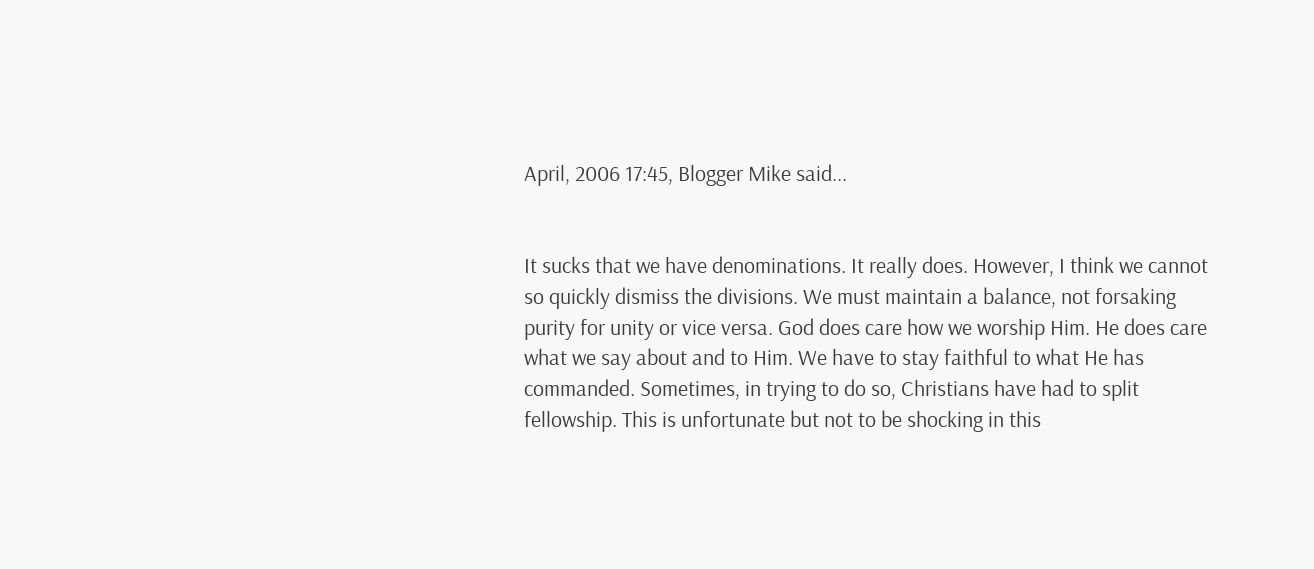April, 2006 17:45, Blogger Mike said...


It sucks that we have denominations. It really does. However, I think we cannot so quickly dismiss the divisions. We must maintain a balance, not forsaking purity for unity or vice versa. God does care how we worship Him. He does care what we say about and to Him. We have to stay faithful to what He has commanded. Sometimes, in trying to do so, Christians have had to split fellowship. This is unfortunate but not to be shocking in this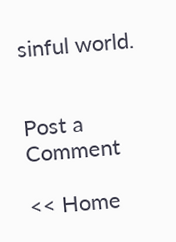sinful world.


Post a Comment

<< Home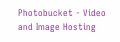Photobucket - Video and Image Hosting